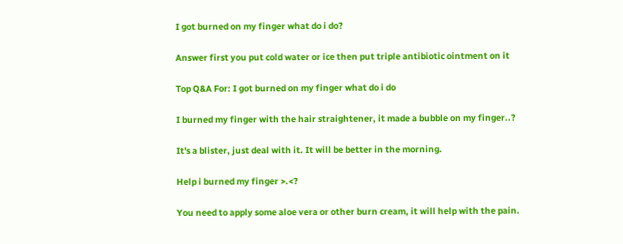I got burned on my finger what do i do?

Answer first you put cold water or ice then put triple antibiotic ointment on it

Top Q&A For: I got burned on my finger what do i do

I burned my finger with the hair straightener, it made a bubble on my finger..?

It's a blister, just deal with it. It will be better in the morning.

Help i burned my finger >.<?

You need to apply some aloe vera or other burn cream, it will help with the pain.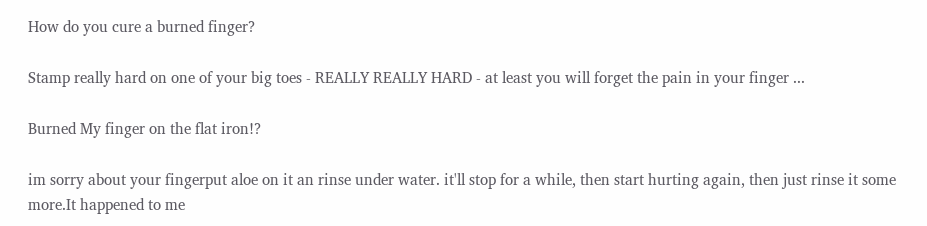How do you cure a burned finger?

Stamp really hard on one of your big toes - REALLY REALLY HARD - at least you will forget the pain in your finger ...

Burned My finger on the flat iron!?

im sorry about your fingerput aloe on it an rinse under water. it'll stop for a while, then start hurting again, then just rinse it some more.It happened to me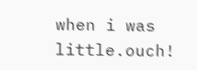when i was little.ouch!